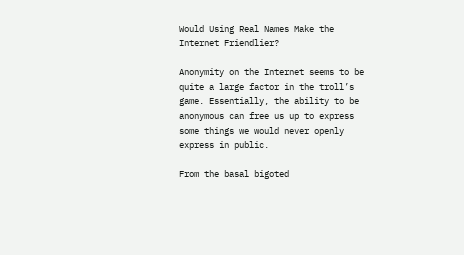Would Using Real Names Make the Internet Friendlier?

Anonymity on the Internet seems to be quite a large factor in the troll’s game. Essentially, the ability to be anonymous can free us up to express some things we would never openly express in public.

From the basal bigoted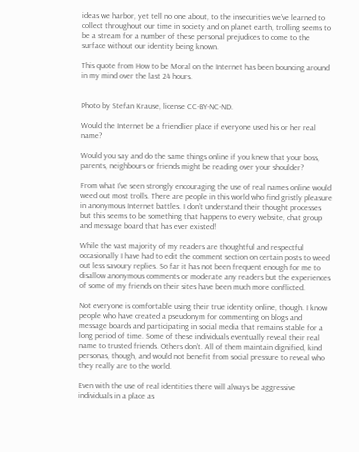ideas we harbor, yet tell no one about, to the insecurities we’ve learned to collect throughout our time in society and on planet earth, trolling seems to be a stream for a number of these personal prejudices to come to the surface without our identity being known.

This quote from How to be Moral on the Internet has been bouncing around in my mind over the last 24 hours.


Photo by Stefan Krause, license CC-BY-NC-ND.

Would the Internet be a friendlier place if everyone used his or her real name?

Would you say and do the same things online if you knew that your boss, parents, neighbours or friends might be reading over your shoulder?

From what I’ve seen strongly encouraging the use of real names online would weed out most trolls. There are people in this world who find gristly pleasure in anonymous Internet battles. I don’t understand their thought processes but this seems to be something that happens to every website, chat group and message board that has ever existed!

While the vast majority of my readers are thoughtful and respectful occasionally I have had to edit the comment section on certain posts to weed out less savoury replies. So far it has not been frequent enough for me to disallow anonymous comments or moderate any readers but the experiences of some of my friends on their sites have been much more conflicted.

Not everyone is comfortable using their true identity online, though. I know people who have created a pseudonym for commenting on blogs and message boards and participating in social media that remains stable for a long period of time. Some of these individuals eventually reveal their real name to trusted friends. Others don’t. All of them maintain dignified, kind personas, though, and would not benefit from social pressure to reveal who they really are to the world.

Even with the use of real identities there will always be aggressive individuals in a place as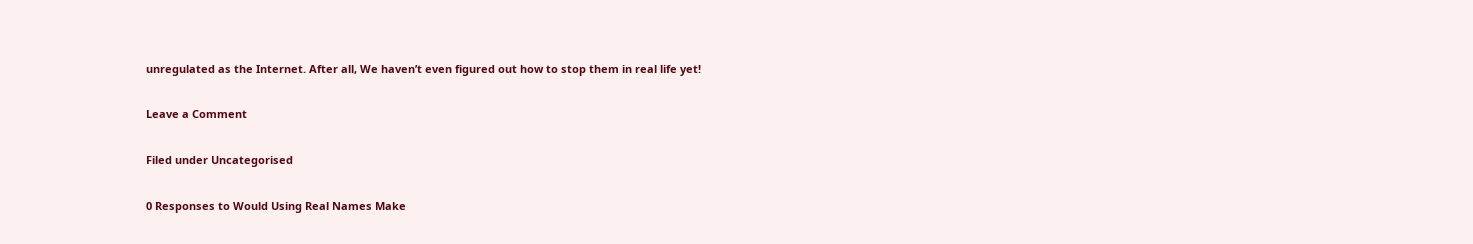unregulated as the Internet. After all, We haven’t even figured out how to stop them in real life yet!

Leave a Comment

Filed under Uncategorised

0 Responses to Would Using Real Names Make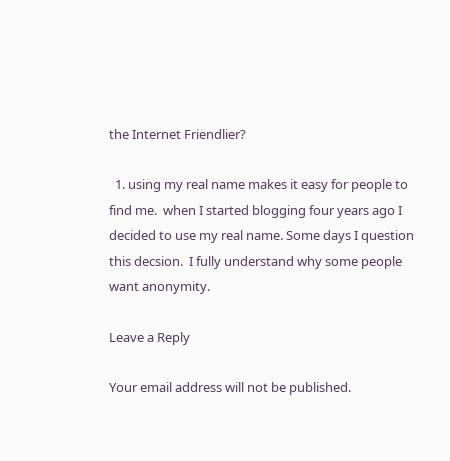the Internet Friendlier?

  1. using my real name makes it easy for people to find me.  when I started blogging four years ago I decided to use my real name. Some days I question this decsion.  I fully understand why some people want anonymity.

Leave a Reply

Your email address will not be published.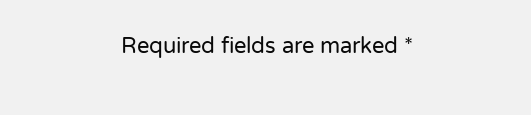Required fields are marked *